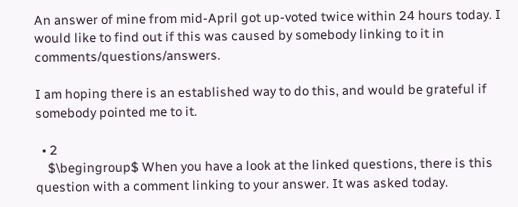An answer of mine from mid-April got up-voted twice within 24 hours today. I would like to find out if this was caused by somebody linking to it in comments/questions/answers.

I am hoping there is an established way to do this, and would be grateful if somebody pointed me to it.

  • 2
    $\begingroup$ When you have a look at the linked questions, there is this question with a comment linking to your answer. It was asked today.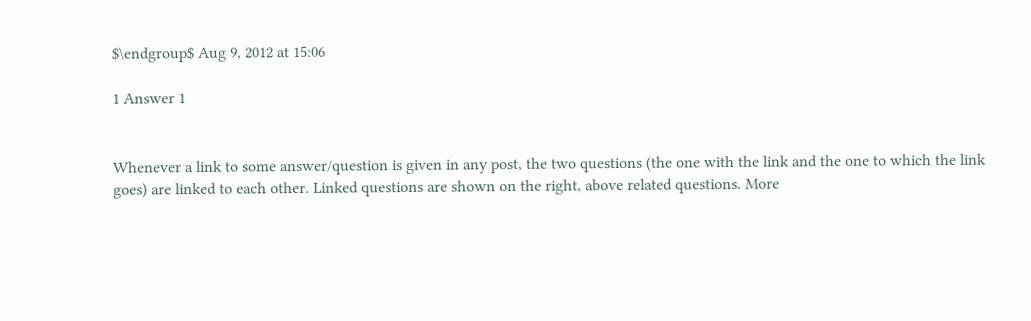$\endgroup$ Aug 9, 2012 at 15:06

1 Answer 1


Whenever a link to some answer/question is given in any post, the two questions (the one with the link and the one to which the link goes) are linked to each other. Linked questions are shown on the right, above related questions. More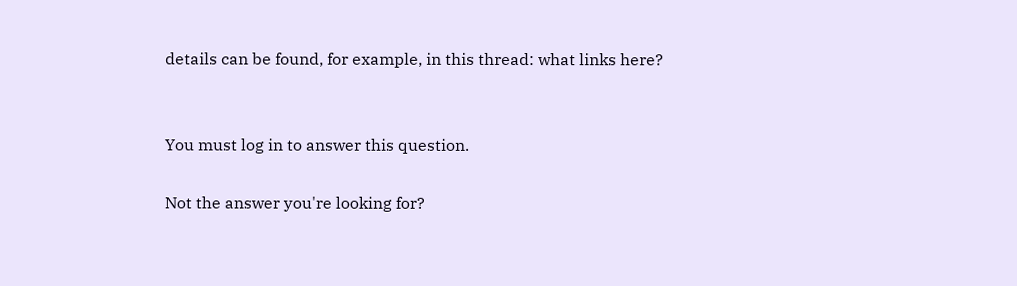details can be found, for example, in this thread: what links here?


You must log in to answer this question.

Not the answer you're looking for?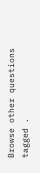Browse other questions tagged .